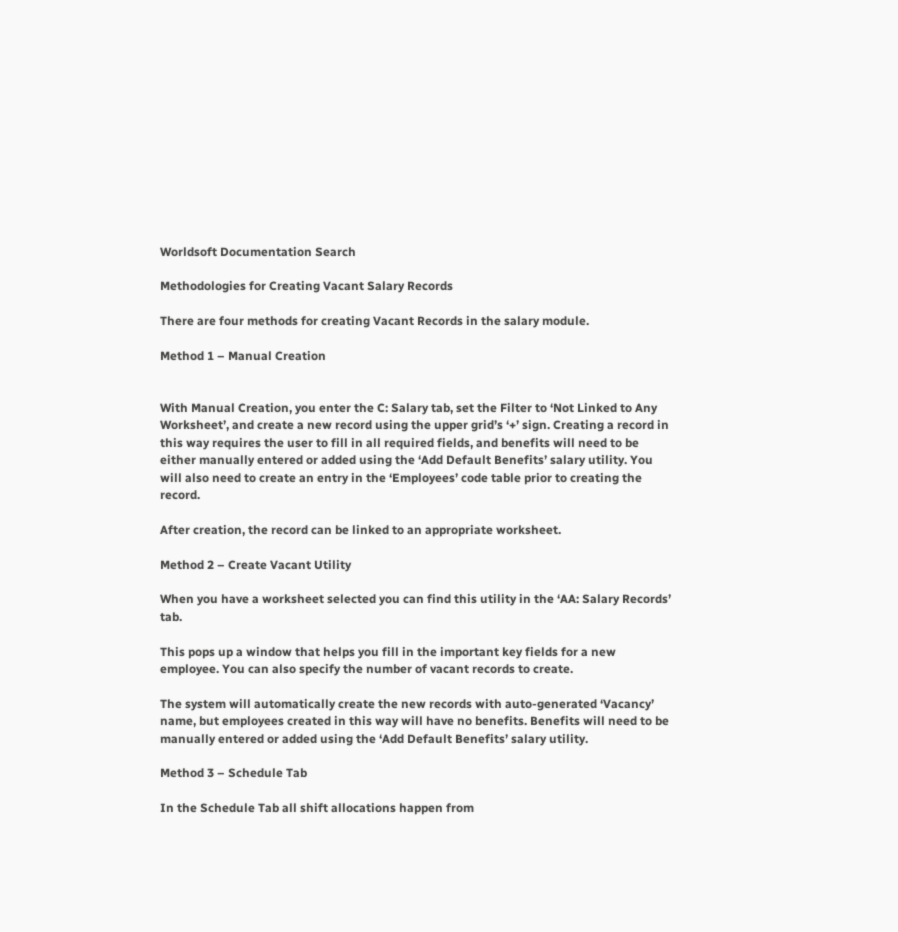Worldsoft Documentation Search

Methodologies for Creating Vacant Salary Records

There are four methods for creating Vacant Records in the salary module.

Method 1 – Manual Creation


With Manual Creation, you enter the C: Salary tab, set the Filter to ‘Not Linked to Any Worksheet’, and create a new record using the upper grid’s ‘+’ sign. Creating a record in this way requires the user to fill in all required fields, and benefits will need to be either manually entered or added using the ‘Add Default Benefits’ salary utility. You will also need to create an entry in the ‘Employees’ code table prior to creating the record.

After creation, the record can be linked to an appropriate worksheet.

Method 2 – Create Vacant Utility

When you have a worksheet selected you can find this utility in the ‘AA: Salary Records’ tab.

This pops up a window that helps you fill in the important key fields for a new employee. You can also specify the number of vacant records to create.

The system will automatically create the new records with auto-generated ‘Vacancy’ name, but employees created in this way will have no benefits. Benefits will need to be manually entered or added using the ‘Add Default Benefits’ salary utility.

Method 3 – Schedule Tab

In the Schedule Tab all shift allocations happen from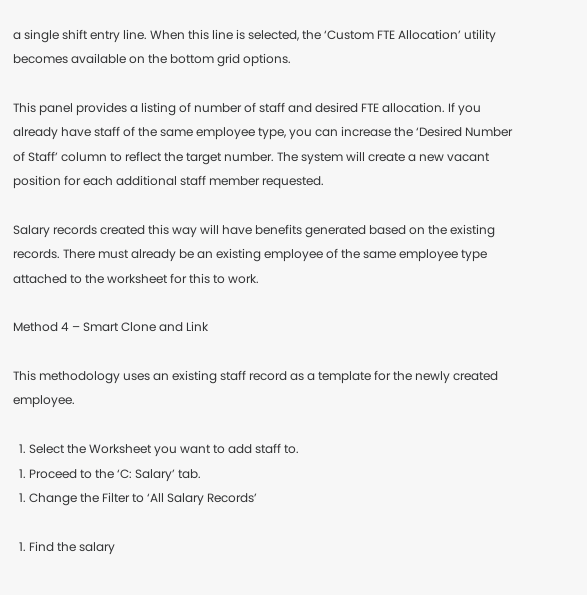a single shift entry line. When this line is selected, the ‘Custom FTE Allocation’ utility becomes available on the bottom grid options.

This panel provides a listing of number of staff and desired FTE allocation. If you already have staff of the same employee type, you can increase the ‘Desired Number of Staff’ column to reflect the target number. The system will create a new vacant position for each additional staff member requested.

Salary records created this way will have benefits generated based on the existing records. There must already be an existing employee of the same employee type attached to the worksheet for this to work.

Method 4 – Smart Clone and Link

This methodology uses an existing staff record as a template for the newly created employee.

  1. Select the Worksheet you want to add staff to.
  1. Proceed to the ‘C: Salary’ tab.
  1. Change the Filter to ‘All Salary Records’

  1. Find the salary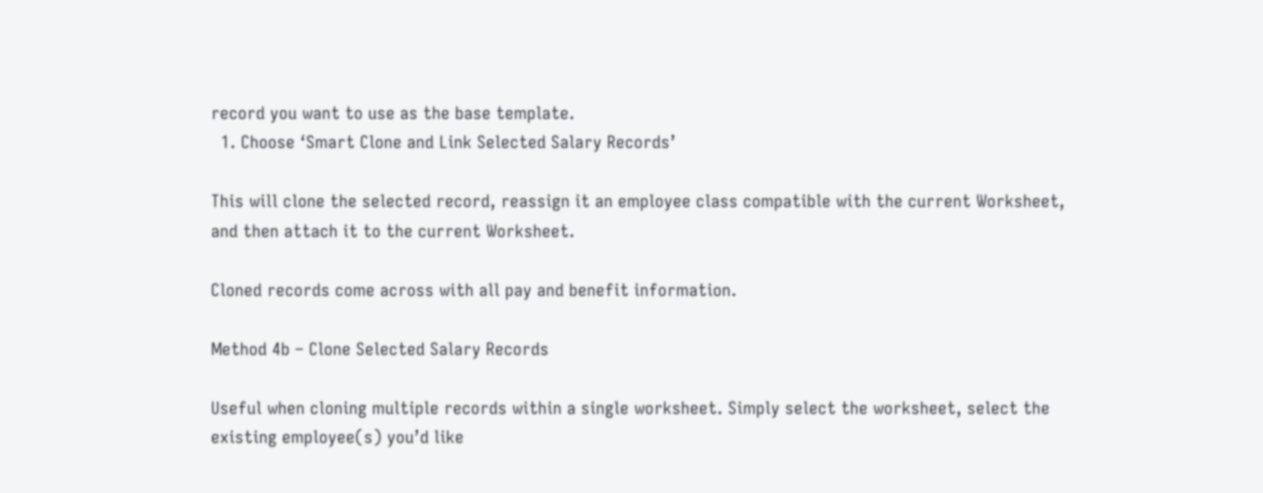record you want to use as the base template.
  1. Choose ‘Smart Clone and Link Selected Salary Records’

This will clone the selected record, reassign it an employee class compatible with the current Worksheet, and then attach it to the current Worksheet.

Cloned records come across with all pay and benefit information.

Method 4b – Clone Selected Salary Records

Useful when cloning multiple records within a single worksheet. Simply select the worksheet, select the existing employee(s) you’d like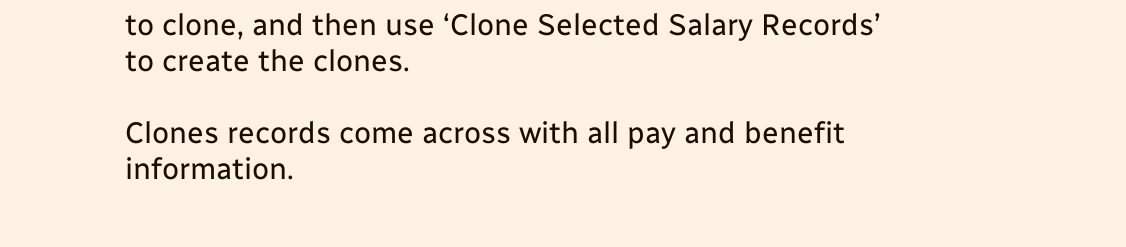to clone, and then use ‘Clone Selected Salary Records’ to create the clones.

Clones records come across with all pay and benefit information.